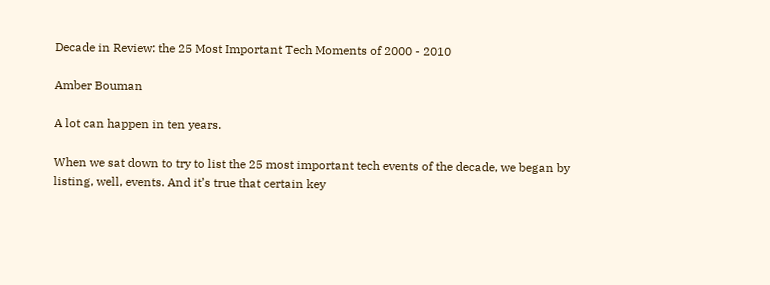Decade in Review: the 25 Most Important Tech Moments of 2000 - 2010

Amber Bouman

A lot can happen in ten years.

When we sat down to try to list the 25 most important tech events of the decade, we began by listing, well, events. And it’s true that certain key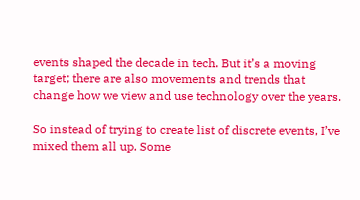events shaped the decade in tech. But it’s a moving target; there are also movements and trends that change how we view and use technology over the years.

So instead of trying to create list of discrete events, I’ve mixed them all up. Some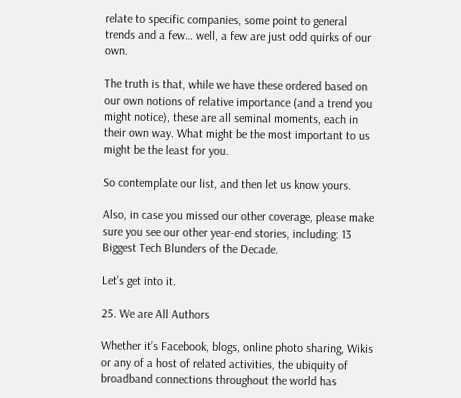relate to specific companies, some point to general trends and a few… well, a few are just odd quirks of our own.

The truth is that, while we have these ordered based on our own notions of relative importance (and a trend you might notice), these are all seminal moments, each in their own way. What might be the most important to us might be the least for you.

So contemplate our list, and then let us know yours.

Also, in case you missed our other coverage, please make sure you see our other year-end stories, including: 13 Biggest Tech Blunders of the Decade.

Let’s get into it.

25. We are All Authors

Whether it’s Facebook, blogs, online photo sharing, Wikis or any of a host of related activities, the ubiquity of broadband connections throughout the world has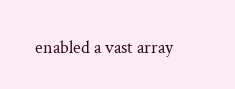enabled a vast array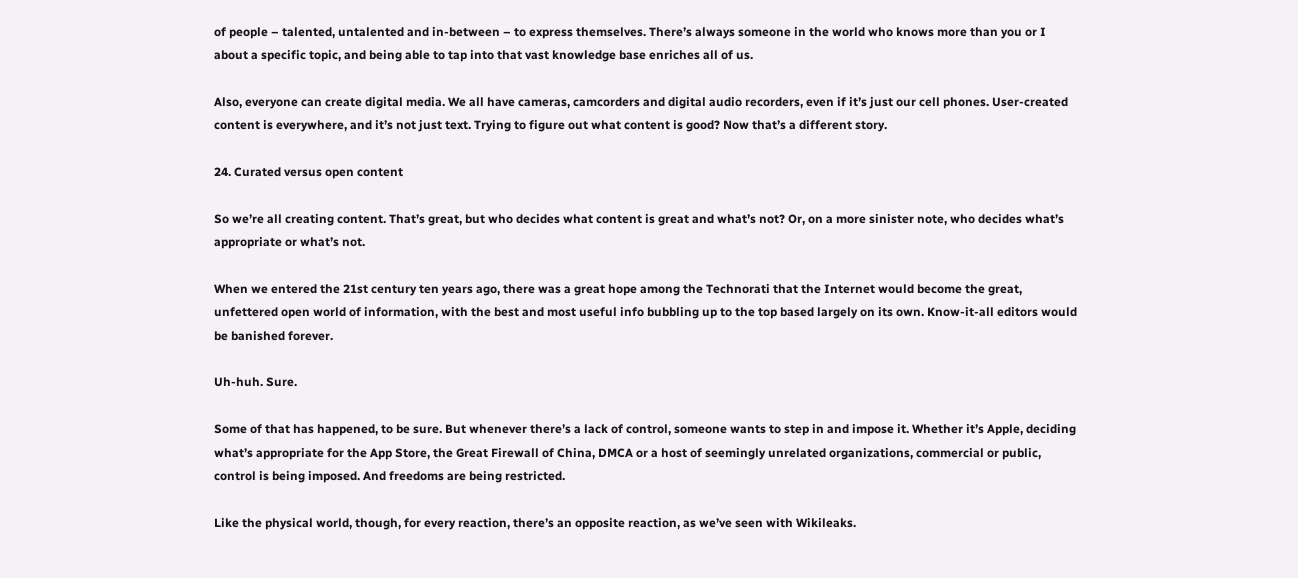of people – talented, untalented and in-between – to express themselves. There’s always someone in the world who knows more than you or I about a specific topic, and being able to tap into that vast knowledge base enriches all of us.

Also, everyone can create digital media. We all have cameras, camcorders and digital audio recorders, even if it’s just our cell phones. User-created content is everywhere, and it’s not just text. Trying to figure out what content is good? Now that’s a different story.

24. Curated versus open content

So we’re all creating content. That’s great, but who decides what content is great and what’s not? Or, on a more sinister note, who decides what’s appropriate or what’s not.

When we entered the 21st century ten years ago, there was a great hope among the Technorati that the Internet would become the great, unfettered open world of information, with the best and most useful info bubbling up to the top based largely on its own. Know-it-all editors would be banished forever.

Uh-huh. Sure.

Some of that has happened, to be sure. But whenever there’s a lack of control, someone wants to step in and impose it. Whether it’s Apple, deciding what’s appropriate for the App Store, the Great Firewall of China, DMCA or a host of seemingly unrelated organizations, commercial or public, control is being imposed. And freedoms are being restricted.

Like the physical world, though, for every reaction, there’s an opposite reaction, as we’ve seen with Wikileaks.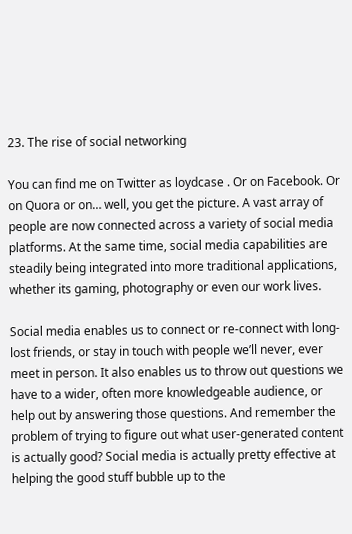23. The rise of social networking

You can find me on Twitter as loydcase . Or on Facebook. Or on Quora or on… well, you get the picture. A vast array of people are now connected across a variety of social media platforms. At the same time, social media capabilities are steadily being integrated into more traditional applications, whether its gaming, photography or even our work lives.

Social media enables us to connect or re-connect with long-lost friends, or stay in touch with people we’ll never, ever meet in person. It also enables us to throw out questions we have to a wider, often more knowledgeable audience, or help out by answering those questions. And remember the problem of trying to figure out what user-generated content is actually good? Social media is actually pretty effective at helping the good stuff bubble up to the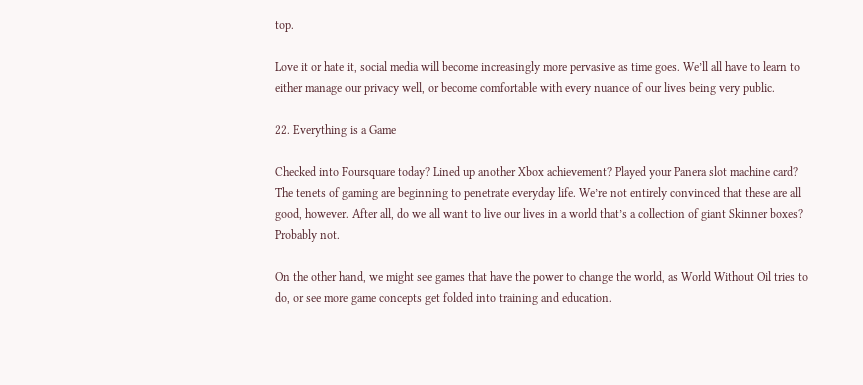top.

Love it or hate it, social media will become increasingly more pervasive as time goes. We’ll all have to learn to either manage our privacy well, or become comfortable with every nuance of our lives being very public.

22. Everything is a Game

Checked into Foursquare today? Lined up another Xbox achievement? Played your Panera slot machine card?
The tenets of gaming are beginning to penetrate everyday life. We’re not entirely convinced that these are all good, however. After all, do we all want to live our lives in a world that’s a collection of giant Skinner boxes? Probably not.

On the other hand, we might see games that have the power to change the world, as World Without Oil tries to do, or see more game concepts get folded into training and education.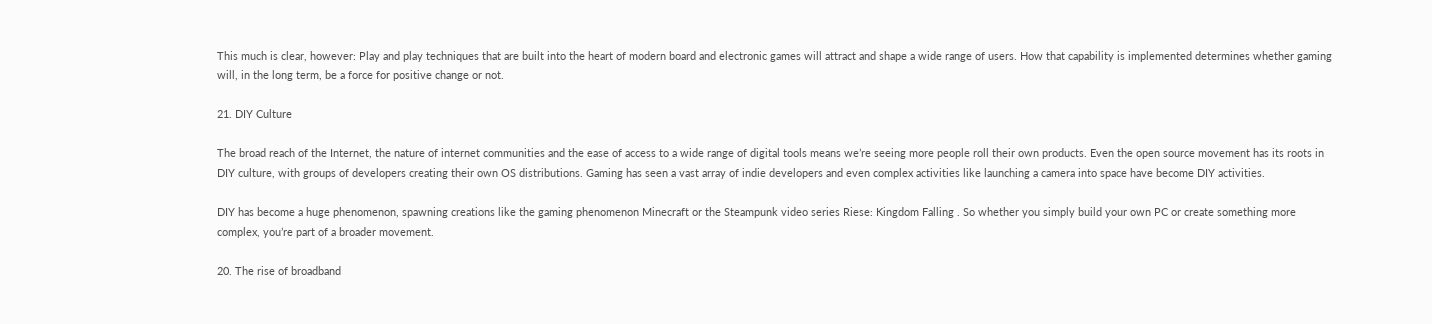This much is clear, however: Play and play techniques that are built into the heart of modern board and electronic games will attract and shape a wide range of users. How that capability is implemented determines whether gaming will, in the long term, be a force for positive change or not.

21. DIY Culture

The broad reach of the Internet, the nature of internet communities and the ease of access to a wide range of digital tools means we’re seeing more people roll their own products. Even the open source movement has its roots in DIY culture, with groups of developers creating their own OS distributions. Gaming has seen a vast array of indie developers and even complex activities like launching a camera into space have become DIY activities.

DIY has become a huge phenomenon, spawning creations like the gaming phenomenon Minecraft or the Steampunk video series Riese: Kingdom Falling . So whether you simply build your own PC or create something more complex, you’re part of a broader movement.

20. The rise of broadband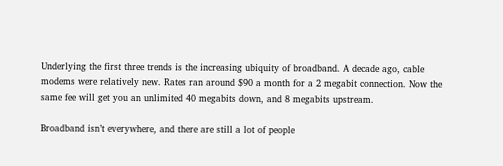Underlying the first three trends is the increasing ubiquity of broadband. A decade ago, cable modems were relatively new. Rates ran around $90 a month for a 2 megabit connection. Now the same fee will get you an unlimited 40 megabits down, and 8 megabits upstream.

Broadband isn’t everywhere, and there are still a lot of people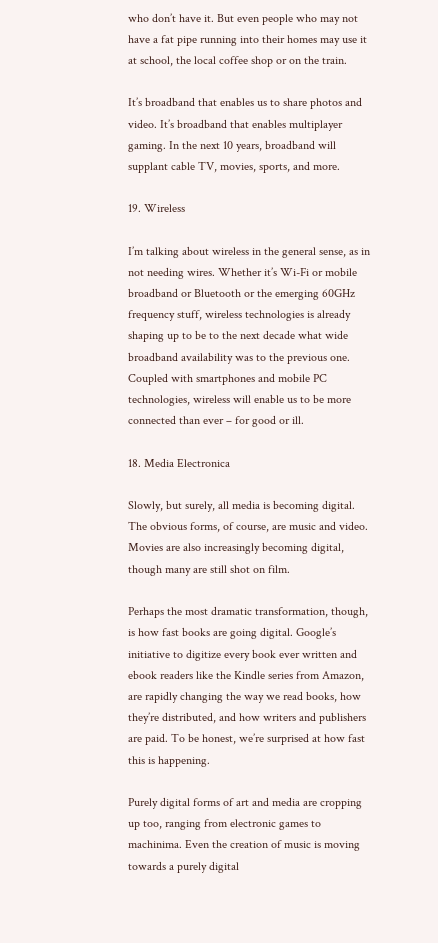who don’t have it. But even people who may not have a fat pipe running into their homes may use it at school, the local coffee shop or on the train.

It’s broadband that enables us to share photos and video. It’s broadband that enables multiplayer gaming. In the next 10 years, broadband will supplant cable TV, movies, sports, and more.

19. Wireless

I’m talking about wireless in the general sense, as in not needing wires. Whether it’s Wi-Fi or mobile broadband or Bluetooth or the emerging 60GHz frequency stuff, wireless technologies is already shaping up to be to the next decade what wide broadband availability was to the previous one. Coupled with smartphones and mobile PC technologies, wireless will enable us to be more connected than ever – for good or ill.

18. Media Electronica

Slowly, but surely, all media is becoming digital. The obvious forms, of course, are music and video. Movies are also increasingly becoming digital, though many are still shot on film.

Perhaps the most dramatic transformation, though, is how fast books are going digital. Google’s initiative to digitize every book ever written and ebook readers like the Kindle series from Amazon, are rapidly changing the way we read books, how they’re distributed, and how writers and publishers are paid. To be honest, we’re surprised at how fast this is happening.

Purely digital forms of art and media are cropping up too, ranging from electronic games to machinima. Even the creation of music is moving towards a purely digital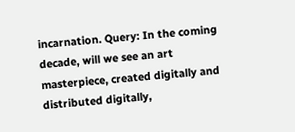incarnation. Query: In the coming decade, will we see an art masterpiece, created digitally and distributed digitally,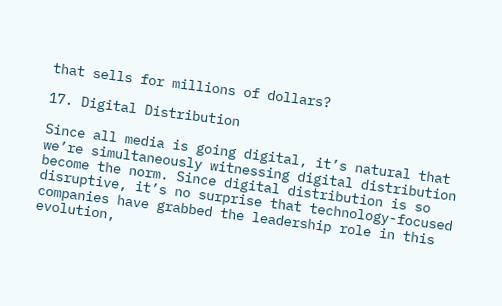that sells for millions of dollars?

17. Digital Distribution

Since all media is going digital, it’s natural that we’re simultaneously witnessing digital distribution become the norm. Since digital distribution is so disruptive, it’s no surprise that technology-focused companies have grabbed the leadership role in this evolution,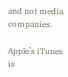and not media companies.

Apple’s iTunes is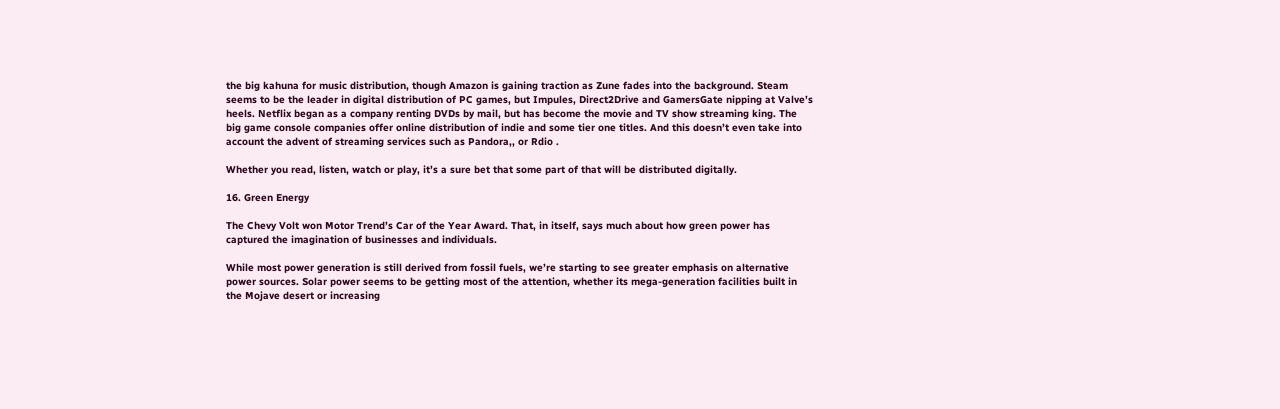the big kahuna for music distribution, though Amazon is gaining traction as Zune fades into the background. Steam seems to be the leader in digital distribution of PC games, but Impules, Direct2Drive and GamersGate nipping at Valve’s heels. Netflix began as a company renting DVDs by mail, but has become the movie and TV show streaming king. The big game console companies offer online distribution of indie and some tier one titles. And this doesn’t even take into account the advent of streaming services such as Pandora,, or Rdio .

Whether you read, listen, watch or play, it’s a sure bet that some part of that will be distributed digitally.

16. Green Energy

The Chevy Volt won Motor Trend’s Car of the Year Award. That, in itself, says much about how green power has captured the imagination of businesses and individuals.

While most power generation is still derived from fossil fuels, we’re starting to see greater emphasis on alternative power sources. Solar power seems to be getting most of the attention, whether its mega-generation facilities built in the Mojave desert or increasing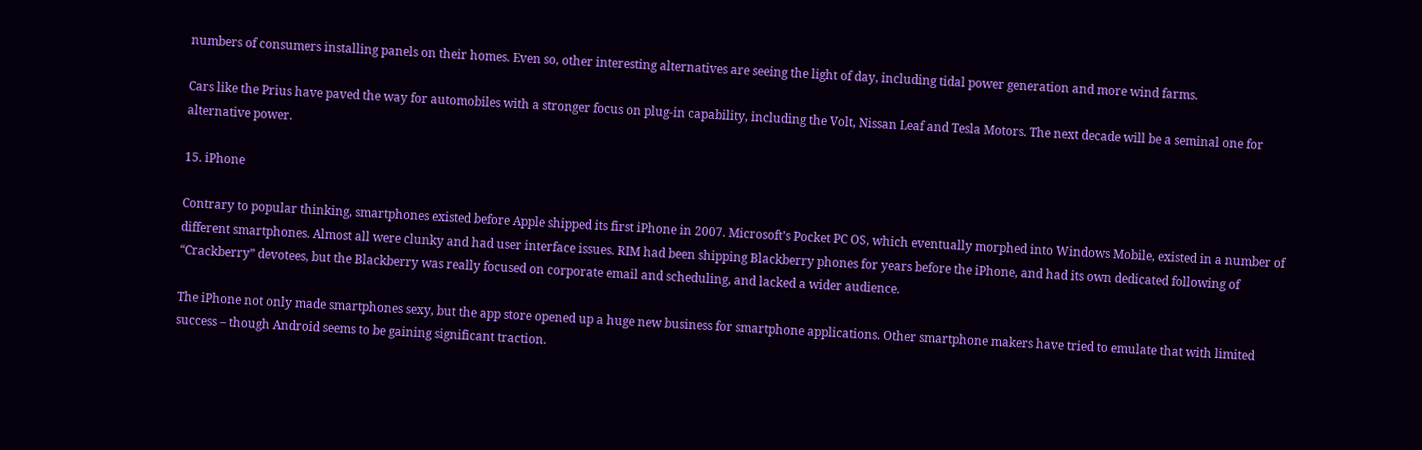numbers of consumers installing panels on their homes. Even so, other interesting alternatives are seeing the light of day, including tidal power generation and more wind farms.

Cars like the Prius have paved the way for automobiles with a stronger focus on plug-in capability, including the Volt, Nissan Leaf and Tesla Motors. The next decade will be a seminal one for alternative power.

15. iPhone

Contrary to popular thinking, smartphones existed before Apple shipped its first iPhone in 2007. Microsoft’s Pocket PC OS, which eventually morphed into Windows Mobile, existed in a number of different smartphones. Almost all were clunky and had user interface issues. RIM had been shipping Blackberry phones for years before the iPhone, and had its own dedicated following of “Crackberry” devotees, but the Blackberry was really focused on corporate email and scheduling, and lacked a wider audience.

The iPhone not only made smartphones sexy, but the app store opened up a huge new business for smartphone applications. Other smartphone makers have tried to emulate that with limited success – though Android seems to be gaining significant traction.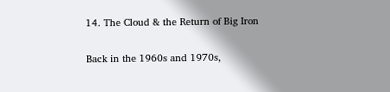14. The Cloud & the Return of Big Iron

Back in the 1960s and 1970s,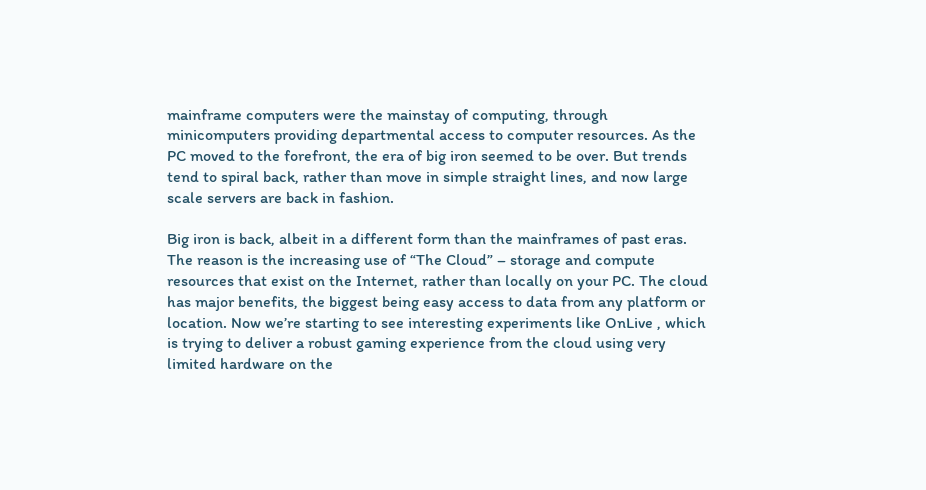mainframe computers were the mainstay of computing, through minicomputers providing departmental access to computer resources. As the PC moved to the forefront, the era of big iron seemed to be over. But trends tend to spiral back, rather than move in simple straight lines, and now large scale servers are back in fashion.

Big iron is back, albeit in a different form than the mainframes of past eras. The reason is the increasing use of “The Cloud” – storage and compute resources that exist on the Internet, rather than locally on your PC. The cloud has major benefits, the biggest being easy access to data from any platform or location. Now we’re starting to see interesting experiments like OnLive , which is trying to deliver a robust gaming experience from the cloud using very limited hardware on the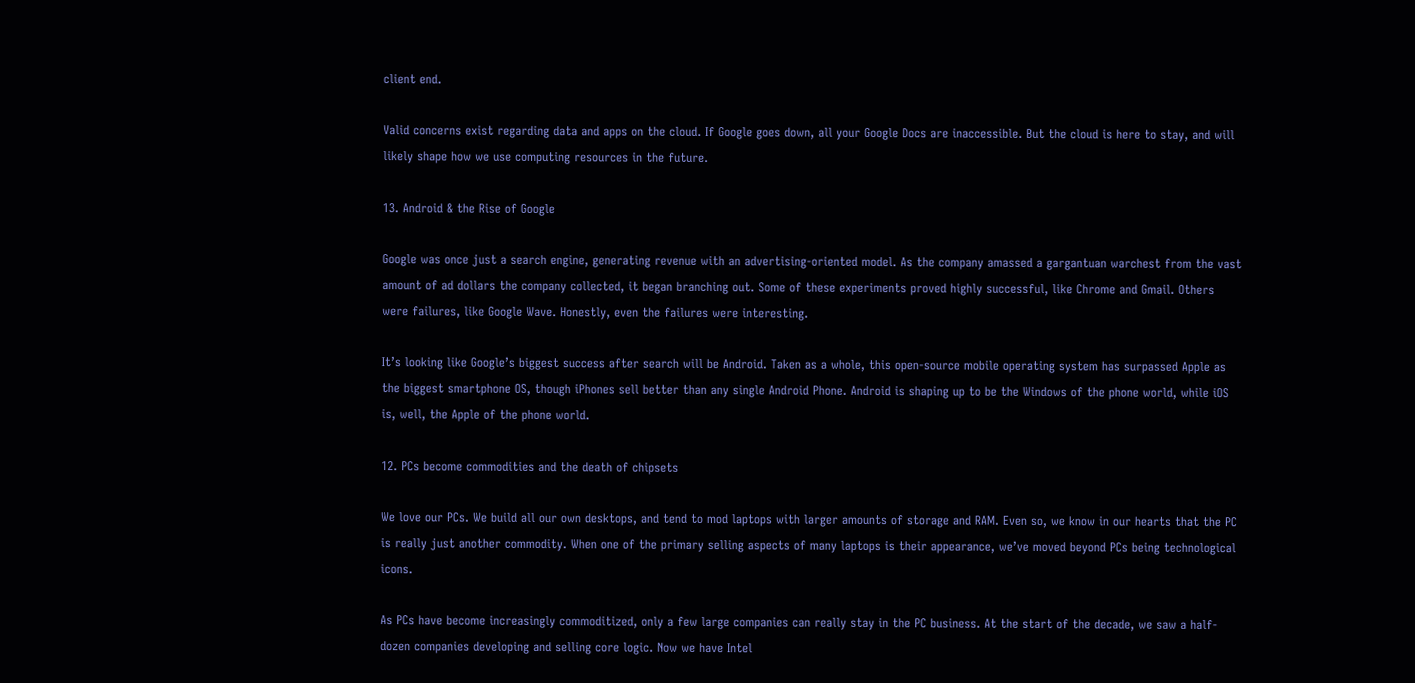client end.

Valid concerns exist regarding data and apps on the cloud. If Google goes down, all your Google Docs are inaccessible. But the cloud is here to stay, and will likely shape how we use computing resources in the future.

13. Android & the Rise of Google

Google was once just a search engine, generating revenue with an advertising-oriented model. As the company amassed a gargantuan warchest from the vast amount of ad dollars the company collected, it began branching out. Some of these experiments proved highly successful, like Chrome and Gmail. Others were failures, like Google Wave. Honestly, even the failures were interesting.

It’s looking like Google’s biggest success after search will be Android. Taken as a whole, this open-source mobile operating system has surpassed Apple as the biggest smartphone OS, though iPhones sell better than any single Android Phone. Android is shaping up to be the Windows of the phone world, while iOS is, well, the Apple of the phone world.

12. PCs become commodities and the death of chipsets

We love our PCs. We build all our own desktops, and tend to mod laptops with larger amounts of storage and RAM. Even so, we know in our hearts that the PC is really just another commodity. When one of the primary selling aspects of many laptops is their appearance, we’ve moved beyond PCs being technological icons.

As PCs have become increasingly commoditized, only a few large companies can really stay in the PC business. At the start of the decade, we saw a half-dozen companies developing and selling core logic. Now we have Intel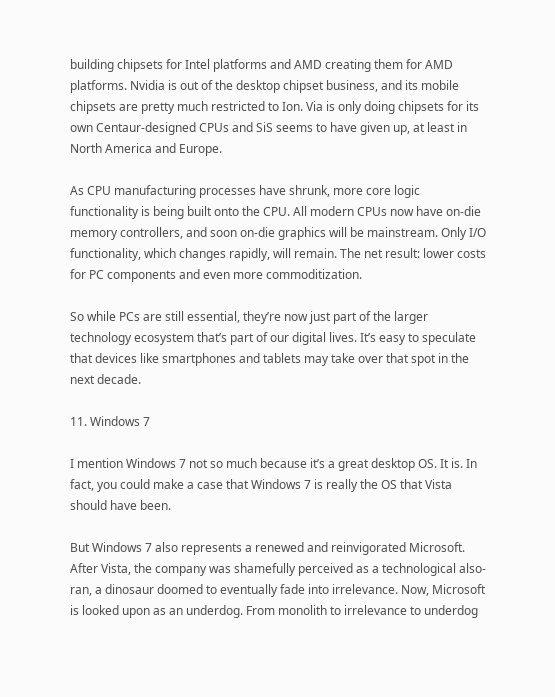building chipsets for Intel platforms and AMD creating them for AMD platforms. Nvidia is out of the desktop chipset business, and its mobile chipsets are pretty much restricted to Ion. Via is only doing chipsets for its own Centaur-designed CPUs and SiS seems to have given up, at least in North America and Europe.

As CPU manufacturing processes have shrunk, more core logic functionality is being built onto the CPU. All modern CPUs now have on-die memory controllers, and soon on-die graphics will be mainstream. Only I/O functionality, which changes rapidly, will remain. The net result: lower costs for PC components and even more commoditization.

So while PCs are still essential, they’re now just part of the larger technology ecosystem that’s part of our digital lives. It’s easy to speculate that devices like smartphones and tablets may take over that spot in the next decade.

11. Windows 7

I mention Windows 7 not so much because it’s a great desktop OS. It is. In fact, you could make a case that Windows 7 is really the OS that Vista should have been.

But Windows 7 also represents a renewed and reinvigorated Microsoft. After Vista, the company was shamefully perceived as a technological also-ran, a dinosaur doomed to eventually fade into irrelevance. Now, Microsoft is looked upon as an underdog. From monolith to irrelevance to underdog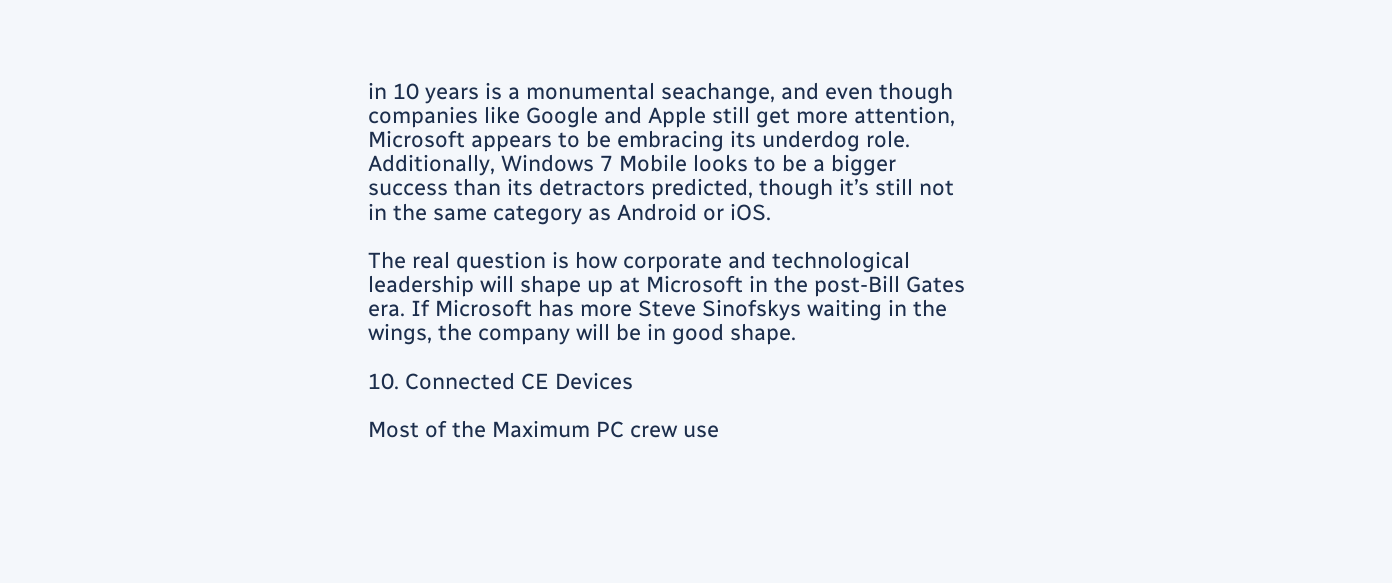in 10 years is a monumental seachange, and even though companies like Google and Apple still get more attention, Microsoft appears to be embracing its underdog role.
Additionally, Windows 7 Mobile looks to be a bigger success than its detractors predicted, though it’s still not in the same category as Android or iOS.

The real question is how corporate and technological leadership will shape up at Microsoft in the post-Bill Gates era. If Microsoft has more Steve Sinofskys waiting in the wings, the company will be in good shape.

10. Connected CE Devices

Most of the Maximum PC crew use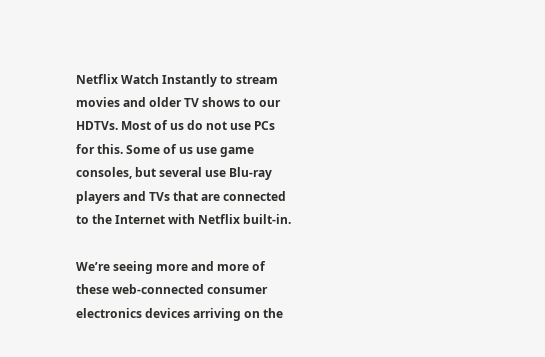Netflix Watch Instantly to stream movies and older TV shows to our HDTVs. Most of us do not use PCs for this. Some of us use game consoles, but several use Blu-ray players and TVs that are connected to the Internet with Netflix built-in.

We’re seeing more and more of these web-connected consumer electronics devices arriving on the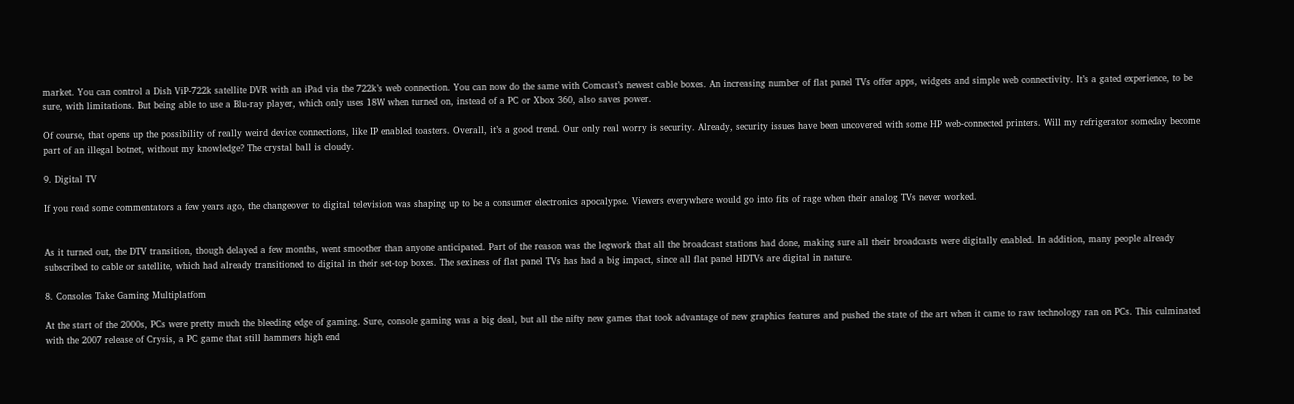market. You can control a Dish ViP-722k satellite DVR with an iPad via the 722k’s web connection. You can now do the same with Comcast’s newest cable boxes. An increasing number of flat panel TVs offer apps, widgets and simple web connectivity. It’s a gated experience, to be sure, with limitations. But being able to use a Blu-ray player, which only uses 18W when turned on, instead of a PC or Xbox 360, also saves power.

Of course, that opens up the possibility of really weird device connections, like IP enabled toasters. Overall, it’s a good trend. Our only real worry is security. Already, security issues have been uncovered with some HP web-connected printers. Will my refrigerator someday become part of an illegal botnet, without my knowledge? The crystal ball is cloudy.

9. Digital TV

If you read some commentators a few years ago, the changeover to digital television was shaping up to be a consumer electronics apocalypse. Viewers everywhere would go into fits of rage when their analog TVs never worked.


As it turned out, the DTV transition, though delayed a few months, went smoother than anyone anticipated. Part of the reason was the legwork that all the broadcast stations had done, making sure all their broadcasts were digitally enabled. In addition, many people already subscribed to cable or satellite, which had already transitioned to digital in their set-top boxes. The sexiness of flat panel TVs has had a big impact, since all flat panel HDTVs are digital in nature.

8. Consoles Take Gaming Multiplatfom

At the start of the 2000s, PCs were pretty much the bleeding edge of gaming. Sure, console gaming was a big deal, but all the nifty new games that took advantage of new graphics features and pushed the state of the art when it came to raw technology ran on PCs. This culminated with the 2007 release of Crysis, a PC game that still hammers high end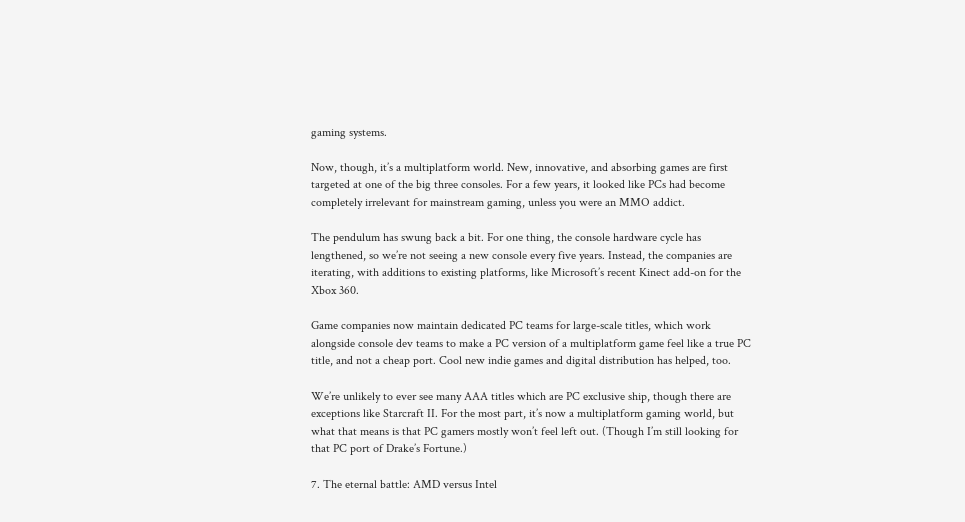gaming systems.

Now, though, it’s a multiplatform world. New, innovative, and absorbing games are first targeted at one of the big three consoles. For a few years, it looked like PCs had become completely irrelevant for mainstream gaming, unless you were an MMO addict.

The pendulum has swung back a bit. For one thing, the console hardware cycle has lengthened, so we’re not seeing a new console every five years. Instead, the companies are iterating, with additions to existing platforms, like Microsoft’s recent Kinect add-on for the Xbox 360.

Game companies now maintain dedicated PC teams for large-scale titles, which work alongside console dev teams to make a PC version of a multiplatform game feel like a true PC title, and not a cheap port. Cool new indie games and digital distribution has helped, too.

We’re unlikely to ever see many AAA titles which are PC exclusive ship, though there are exceptions like Starcraft II. For the most part, it’s now a multiplatform gaming world, but what that means is that PC gamers mostly won’t feel left out. (Though I’m still looking for that PC port of Drake’s Fortune.)

7. The eternal battle: AMD versus Intel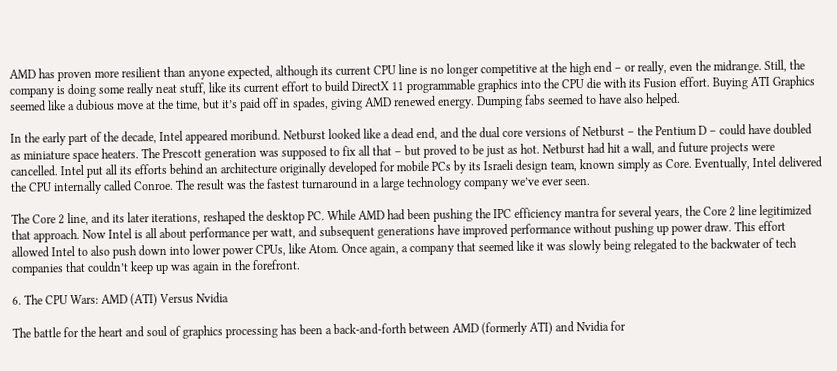AMD has proven more resilient than anyone expected, although its current CPU line is no longer competitive at the high end – or really, even the midrange. Still, the company is doing some really neat stuff, like its current effort to build DirectX 11 programmable graphics into the CPU die with its Fusion effort. Buying ATI Graphics seemed like a dubious move at the time, but it’s paid off in spades, giving AMD renewed energy. Dumping fabs seemed to have also helped.

In the early part of the decade, Intel appeared moribund. Netburst looked like a dead end, and the dual core versions of Netburst – the Pentium D – could have doubled as miniature space heaters. The Prescott generation was supposed to fix all that – but proved to be just as hot. Netburst had hit a wall, and future projects were cancelled. Intel put all its efforts behind an architecture originally developed for mobile PCs by its Israeli design team, known simply as Core. Eventually, Intel delivered the CPU internally called Conroe. The result was the fastest turnaround in a large technology company we’ve ever seen.

The Core 2 line, and its later iterations, reshaped the desktop PC. While AMD had been pushing the IPC efficiency mantra for several years, the Core 2 line legitimized that approach. Now Intel is all about performance per watt, and subsequent generations have improved performance without pushing up power draw. This effort allowed Intel to also push down into lower power CPUs, like Atom. Once again, a company that seemed like it was slowly being relegated to the backwater of tech companies that couldn’t keep up was again in the forefront.

6. The CPU Wars: AMD (ATI) Versus Nvidia

The battle for the heart and soul of graphics processing has been a back-and-forth between AMD (formerly ATI) and Nvidia for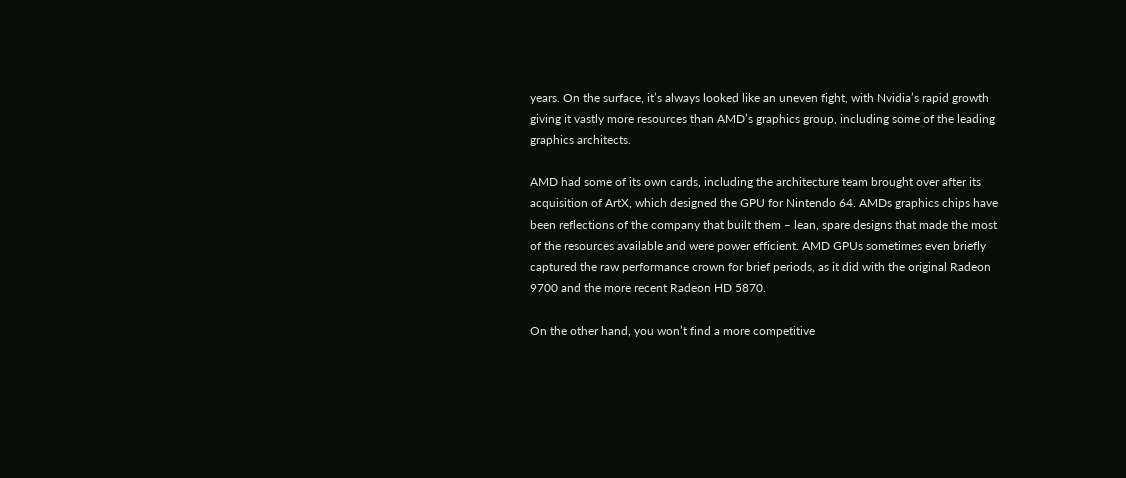years. On the surface, it’s always looked like an uneven fight, with Nvidia’s rapid growth giving it vastly more resources than AMD’s graphics group, including some of the leading graphics architects.

AMD had some of its own cards, including the architecture team brought over after its acquisition of ArtX, which designed the GPU for Nintendo 64. AMDs graphics chips have been reflections of the company that built them – lean, spare designs that made the most of the resources available and were power efficient. AMD GPUs sometimes even briefly captured the raw performance crown for brief periods, as it did with the original Radeon 9700 and the more recent Radeon HD 5870.

On the other hand, you won’t find a more competitive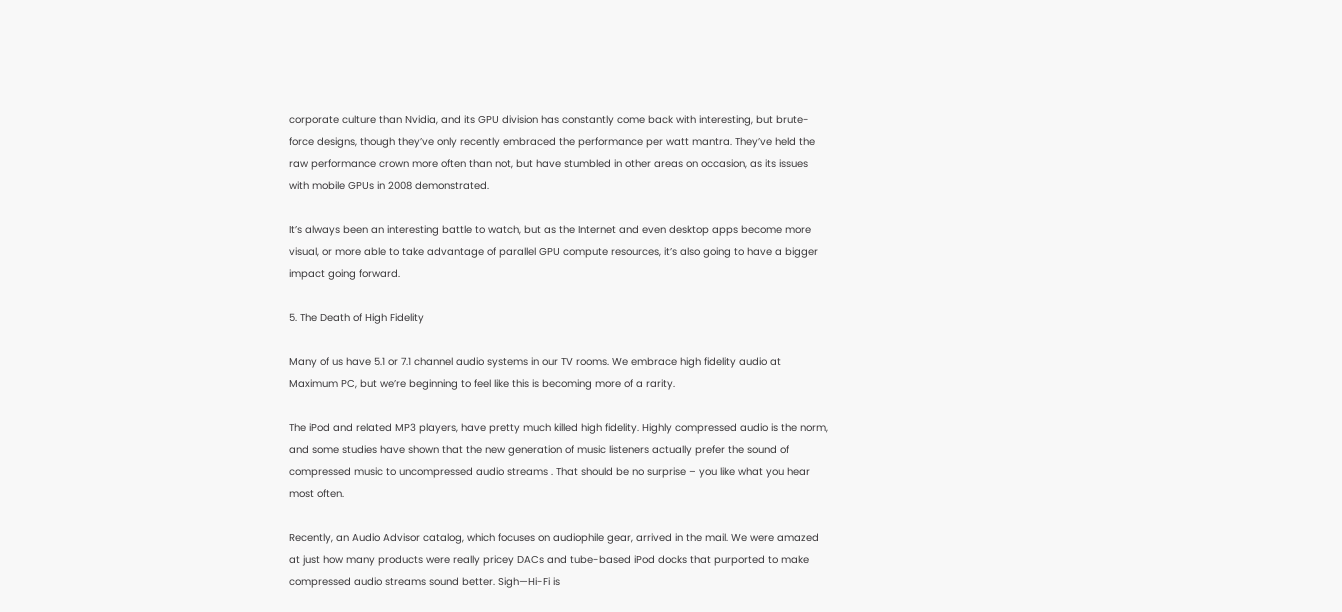corporate culture than Nvidia, and its GPU division has constantly come back with interesting, but brute-force designs, though they’ve only recently embraced the performance per watt mantra. They’ve held the raw performance crown more often than not, but have stumbled in other areas on occasion, as its issues with mobile GPUs in 2008 demonstrated.

It’s always been an interesting battle to watch, but as the Internet and even desktop apps become more visual, or more able to take advantage of parallel GPU compute resources, it’s also going to have a bigger impact going forward.

5. The Death of High Fidelity

Many of us have 5.1 or 7.1 channel audio systems in our TV rooms. We embrace high fidelity audio at Maximum PC, but we’re beginning to feel like this is becoming more of a rarity.

The iPod and related MP3 players, have pretty much killed high fidelity. Highly compressed audio is the norm, and some studies have shown that the new generation of music listeners actually prefer the sound of compressed music to uncompressed audio streams . That should be no surprise – you like what you hear most often.

Recently, an Audio Advisor catalog, which focuses on audiophile gear, arrived in the mail. We were amazed at just how many products were really pricey DACs and tube-based iPod docks that purported to make compressed audio streams sound better. Sigh—Hi-Fi is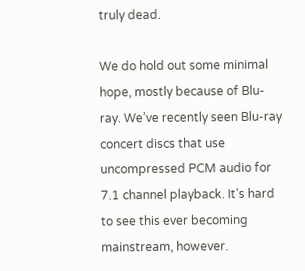truly dead.

We do hold out some minimal hope, mostly because of Blu-ray. We’ve recently seen Blu-ray concert discs that use uncompressed PCM audio for 7.1 channel playback. It’s hard to see this ever becoming mainstream, however.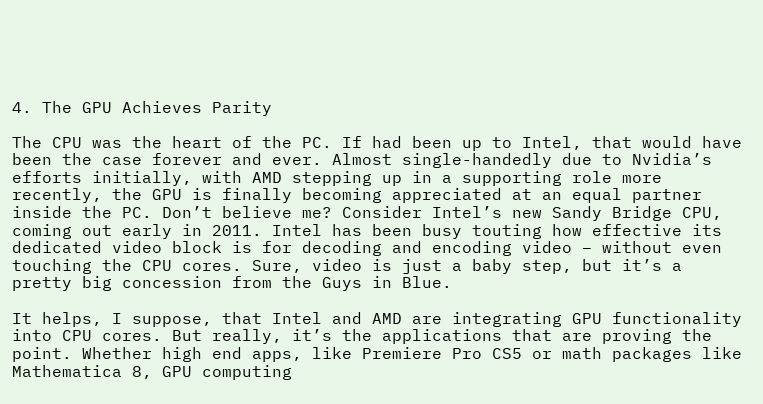4. The GPU Achieves Parity

The CPU was the heart of the PC. If had been up to Intel, that would have been the case forever and ever. Almost single-handedly due to Nvidia’s efforts initially, with AMD stepping up in a supporting role more recently, the GPU is finally becoming appreciated at an equal partner inside the PC. Don’t believe me? Consider Intel’s new Sandy Bridge CPU, coming out early in 2011. Intel has been busy touting how effective its dedicated video block is for decoding and encoding video – without even touching the CPU cores. Sure, video is just a baby step, but it’s a pretty big concession from the Guys in Blue.

It helps, I suppose, that Intel and AMD are integrating GPU functionality into CPU cores. But really, it’s the applications that are proving the point. Whether high end apps, like Premiere Pro CS5 or math packages like Mathematica 8, GPU computing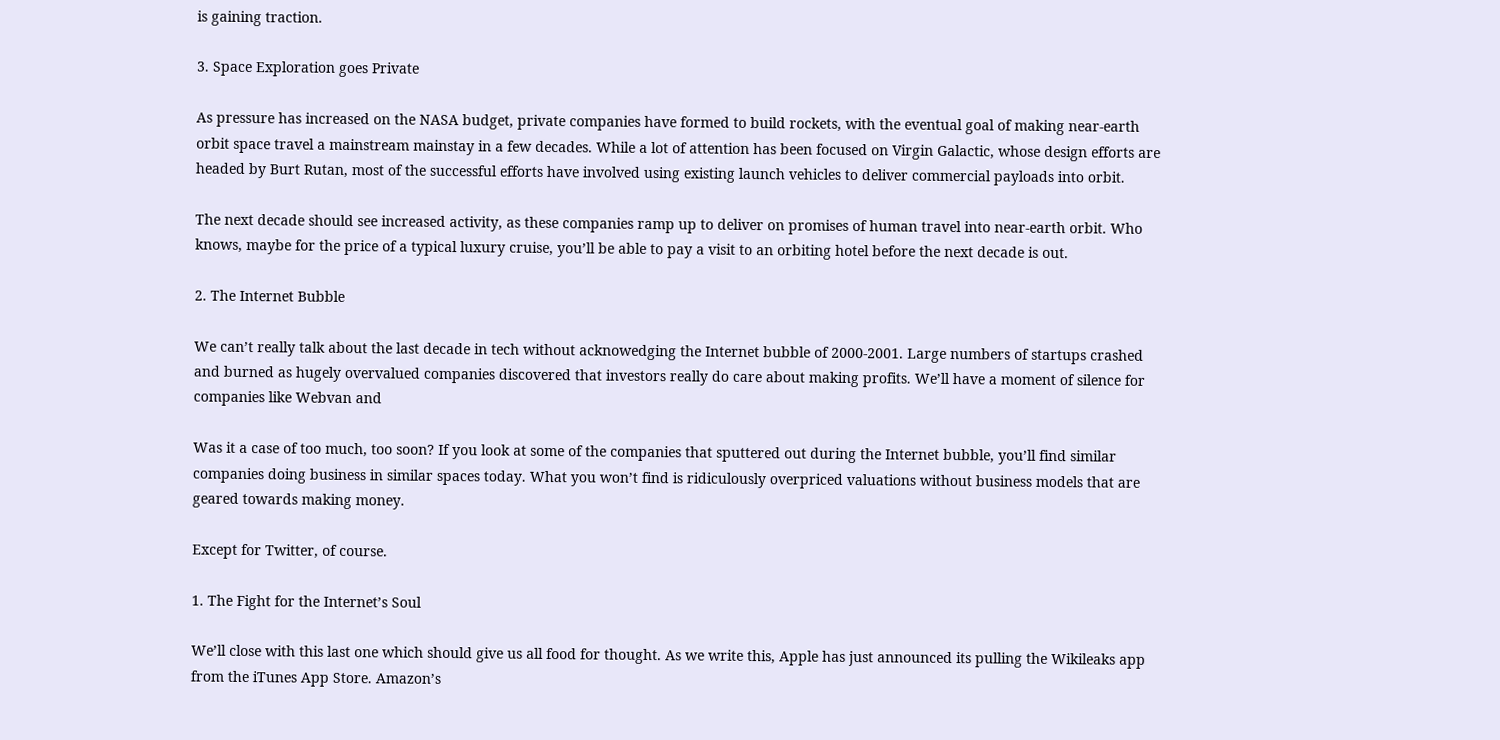is gaining traction.

3. Space Exploration goes Private

As pressure has increased on the NASA budget, private companies have formed to build rockets, with the eventual goal of making near-earth orbit space travel a mainstream mainstay in a few decades. While a lot of attention has been focused on Virgin Galactic, whose design efforts are headed by Burt Rutan, most of the successful efforts have involved using existing launch vehicles to deliver commercial payloads into orbit.

The next decade should see increased activity, as these companies ramp up to deliver on promises of human travel into near-earth orbit. Who knows, maybe for the price of a typical luxury cruise, you’ll be able to pay a visit to an orbiting hotel before the next decade is out.

2. The Internet Bubble

We can’t really talk about the last decade in tech without acknowedging the Internet bubble of 2000-2001. Large numbers of startups crashed and burned as hugely overvalued companies discovered that investors really do care about making profits. We’ll have a moment of silence for companies like Webvan and

Was it a case of too much, too soon? If you look at some of the companies that sputtered out during the Internet bubble, you’ll find similar companies doing business in similar spaces today. What you won’t find is ridiculously overpriced valuations without business models that are geared towards making money.

Except for Twitter, of course.

1. The Fight for the Internet’s Soul

We’ll close with this last one which should give us all food for thought. As we write this, Apple has just announced its pulling the Wikileaks app from the iTunes App Store. Amazon’s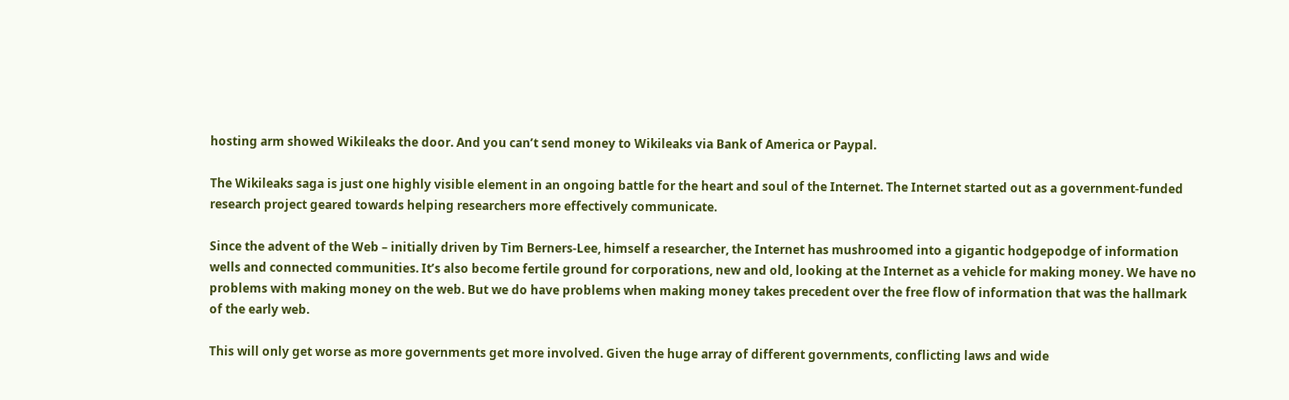hosting arm showed Wikileaks the door. And you can’t send money to Wikileaks via Bank of America or Paypal.

The Wikileaks saga is just one highly visible element in an ongoing battle for the heart and soul of the Internet. The Internet started out as a government-funded research project geared towards helping researchers more effectively communicate.

Since the advent of the Web – initially driven by Tim Berners-Lee, himself a researcher, the Internet has mushroomed into a gigantic hodgepodge of information wells and connected communities. It’s also become fertile ground for corporations, new and old, looking at the Internet as a vehicle for making money. We have no problems with making money on the web. But we do have problems when making money takes precedent over the free flow of information that was the hallmark of the early web.

This will only get worse as more governments get more involved. Given the huge array of different governments, conflicting laws and wide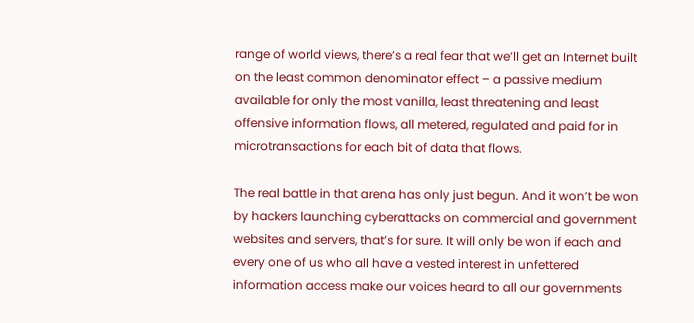range of world views, there’s a real fear that we’ll get an Internet built on the least common denominator effect – a passive medium available for only the most vanilla, least threatening and least offensive information flows, all metered, regulated and paid for in microtransactions for each bit of data that flows.

The real battle in that arena has only just begun. And it won’t be won by hackers launching cyberattacks on commercial and government websites and servers, that’s for sure. It will only be won if each and every one of us who all have a vested interest in unfettered information access make our voices heard to all our governments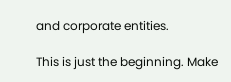and corporate entities.

This is just the beginning. Make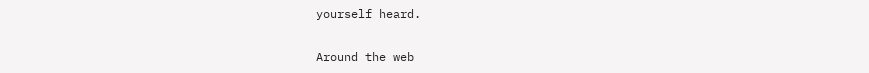yourself heard.

Around the web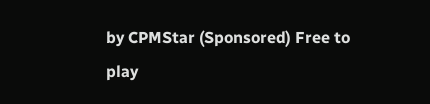by CPMStar (Sponsored) Free to play